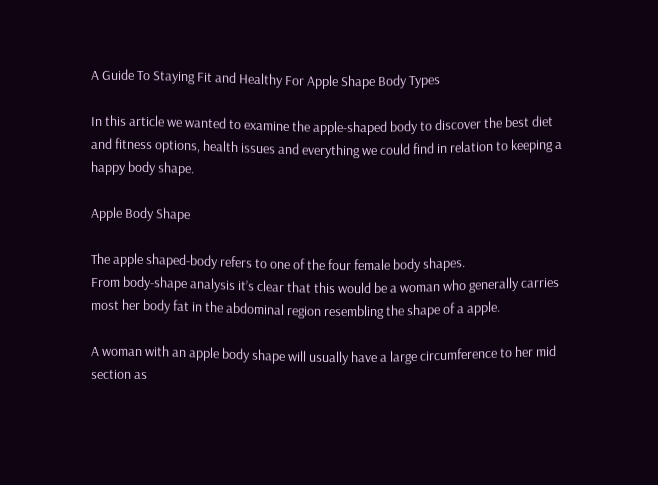A Guide To Staying Fit and Healthy For Apple Shape Body Types

In this article we wanted to examine the apple-shaped body to discover the best diet and fitness options, health issues and everything we could find in relation to keeping a happy body shape.

Apple Body Shape

The apple shaped-body refers to one of the four female body shapes.
From body-shape analysis it’s clear that this would be a woman who generally carries most her body fat in the abdominal region resembling the shape of a apple.

A woman with an apple body shape will usually have a large circumference to her mid section as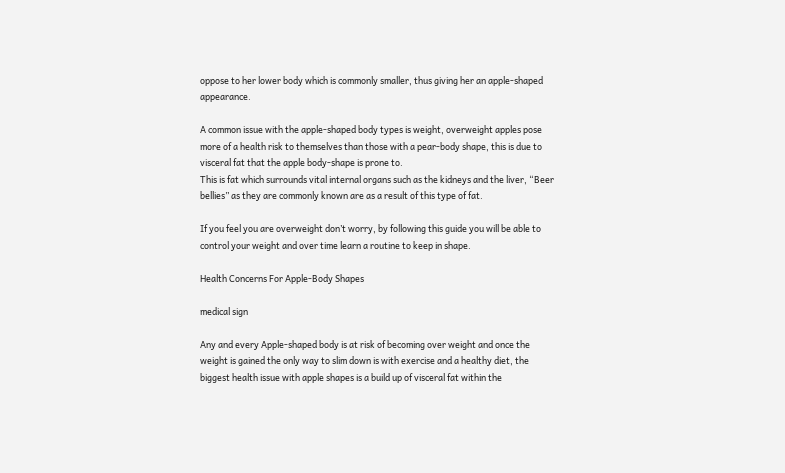oppose to her lower body which is commonly smaller, thus giving her an apple-shaped appearance.

A common issue with the apple-shaped body types is weight, overweight apples pose more of a health risk to themselves than those with a pear-body shape, this is due to visceral fat that the apple body-shape is prone to.
This is fat which surrounds vital internal organs such as the kidneys and the liver, “Beer bellies” as they are commonly known are as a result of this type of fat.

If you feel you are overweight don’t worry, by following this guide you will be able to control your weight and over time learn a routine to keep in shape.

Health Concerns For Apple-Body Shapes

medical sign

Any and every Apple-shaped body is at risk of becoming over weight and once the weight is gained the only way to slim down is with exercise and a healthy diet, the biggest health issue with apple shapes is a build up of visceral fat within the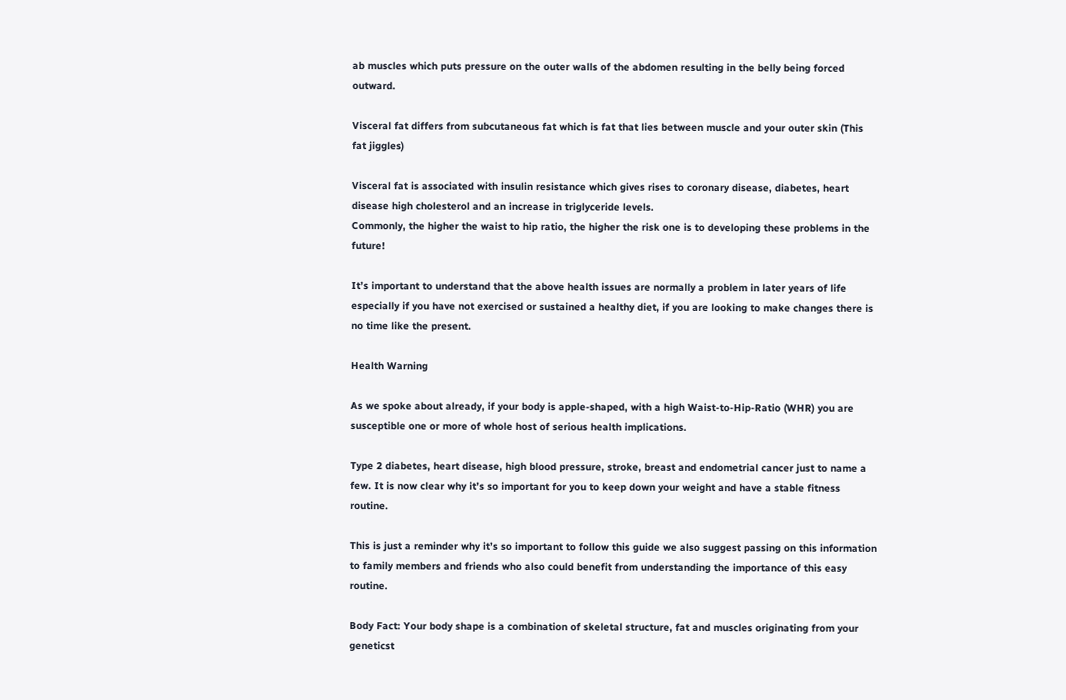ab muscles which puts pressure on the outer walls of the abdomen resulting in the belly being forced outward.

Visceral fat differs from subcutaneous fat which is fat that lies between muscle and your outer skin (This fat jiggles)

Visceral fat is associated with insulin resistance which gives rises to coronary disease, diabetes, heart disease high cholesterol and an increase in triglyceride levels.
Commonly, the higher the waist to hip ratio, the higher the risk one is to developing these problems in the future!

It’s important to understand that the above health issues are normally a problem in later years of life especially if you have not exercised or sustained a healthy diet, if you are looking to make changes there is no time like the present.

Health Warning

As we spoke about already, if your body is apple-shaped, with a high Waist-to-Hip-Ratio (WHR) you are susceptible one or more of whole host of serious health implications.

Type 2 diabetes, heart disease, high blood pressure, stroke, breast and endometrial cancer just to name a few. It is now clear why it’s so important for you to keep down your weight and have a stable fitness routine.

This is just a reminder why it’s so important to follow this guide we also suggest passing on this information to family members and friends who also could benefit from understanding the importance of this easy routine.

Body Fact: Your body shape is a combination of skeletal structure, fat and muscles originating from your geneticst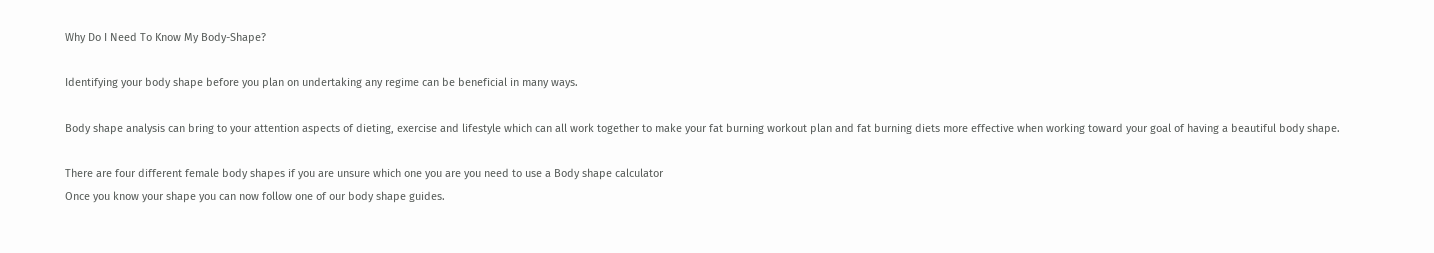Why Do I Need To Know My Body-Shape?

Identifying your body shape before you plan on undertaking any regime can be beneficial in many ways.

Body shape analysis can bring to your attention aspects of dieting, exercise and lifestyle which can all work together to make your fat burning workout plan and fat burning diets more effective when working toward your goal of having a beautiful body shape.

There are four different female body shapes if you are unsure which one you are you need to use a Body shape calculator
Once you know your shape you can now follow one of our body shape guides.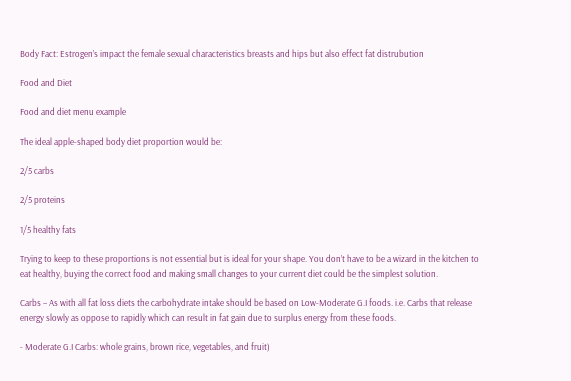Body Fact: Estrogen’s impact the female sexual characteristics breasts and hips but also effect fat distrubution

Food and Diet

Food and diet menu example

The ideal apple-shaped body diet proportion would be:

2/5 carbs

2/5 proteins

1/5 healthy fats

Trying to keep to these proportions is not essential but is ideal for your shape. You don’t have to be a wizard in the kitchen to eat healthy, buying the correct food and making small changes to your current diet could be the simplest solution.

Carbs – As with all fat loss diets the carbohydrate intake should be based on Low-Moderate G.I foods. i.e. Carbs that release energy slowly as oppose to rapidly which can result in fat gain due to surplus energy from these foods.

- Moderate G.I Carbs: whole grains, brown rice, vegetables, and fruit)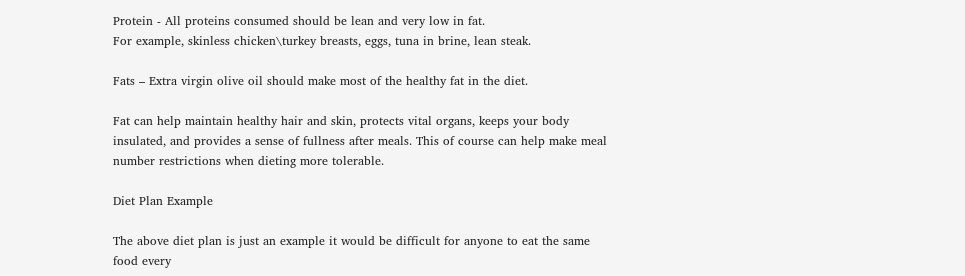Protein - All proteins consumed should be lean and very low in fat.
For example, skinless chicken\turkey breasts, eggs, tuna in brine, lean steak.

Fats – Extra virgin olive oil should make most of the healthy fat in the diet.

Fat can help maintain healthy hair and skin, protects vital organs, keeps your body insulated, and provides a sense of fullness after meals. This of course can help make meal number restrictions when dieting more tolerable.

Diet Plan Example

The above diet plan is just an example it would be difficult for anyone to eat the same food every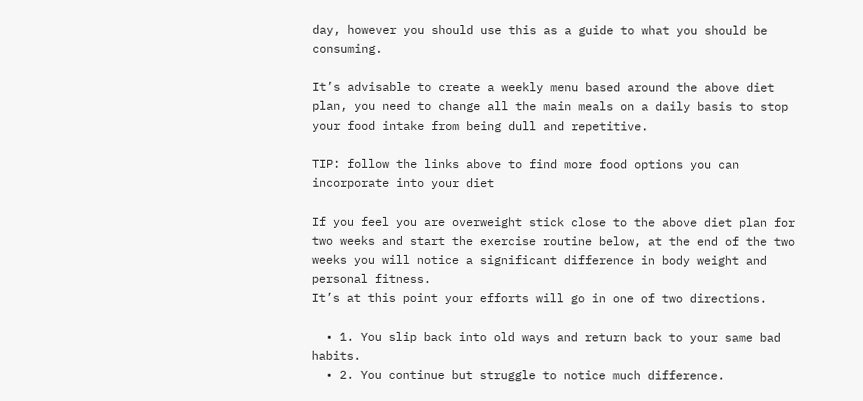day, however you should use this as a guide to what you should be consuming.

It’s advisable to create a weekly menu based around the above diet plan, you need to change all the main meals on a daily basis to stop your food intake from being dull and repetitive.

TIP: follow the links above to find more food options you can incorporate into your diet

If you feel you are overweight stick close to the above diet plan for two weeks and start the exercise routine below, at the end of the two weeks you will notice a significant difference in body weight and personal fitness.
It’s at this point your efforts will go in one of two directions.

  • 1. You slip back into old ways and return back to your same bad habits.
  • 2. You continue but struggle to notice much difference.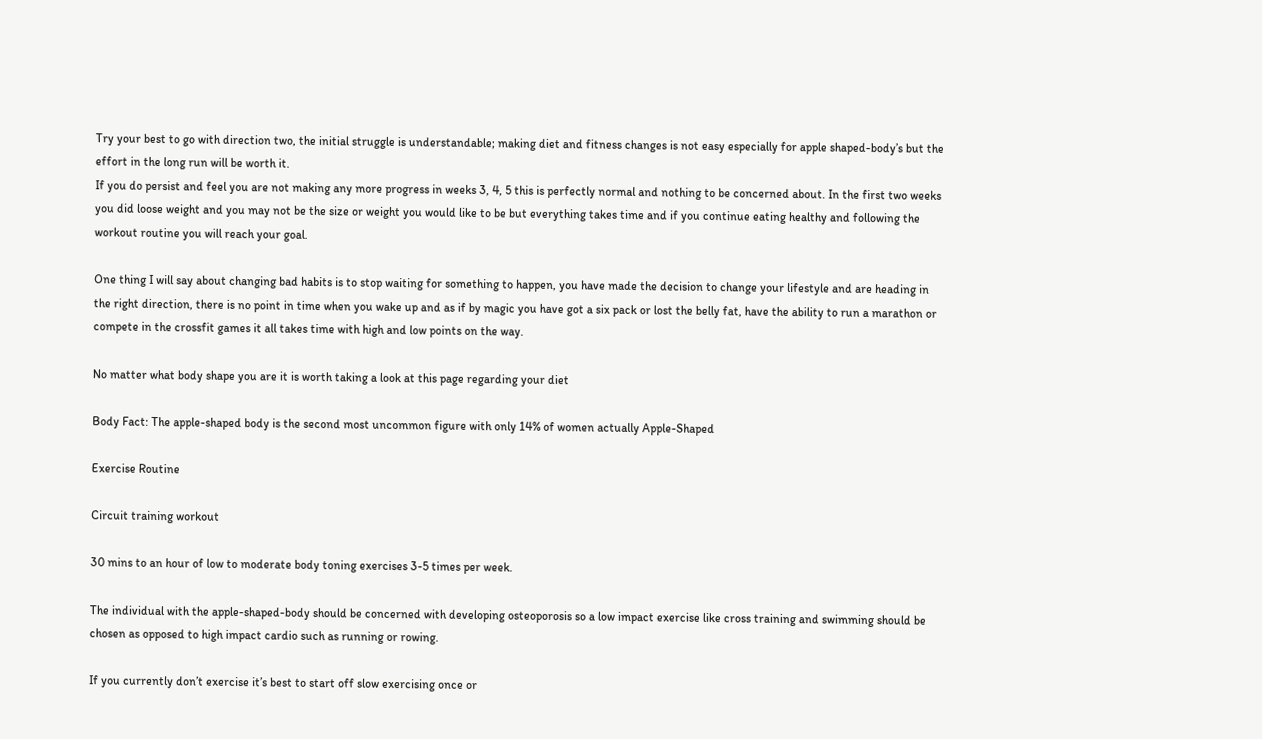Try your best to go with direction two, the initial struggle is understandable; making diet and fitness changes is not easy especially for apple shaped-body’s but the effort in the long run will be worth it.
If you do persist and feel you are not making any more progress in weeks 3, 4, 5 this is perfectly normal and nothing to be concerned about. In the first two weeks you did loose weight and you may not be the size or weight you would like to be but everything takes time and if you continue eating healthy and following the workout routine you will reach your goal.

One thing I will say about changing bad habits is to stop waiting for something to happen, you have made the decision to change your lifestyle and are heading in the right direction, there is no point in time when you wake up and as if by magic you have got a six pack or lost the belly fat, have the ability to run a marathon or compete in the crossfit games it all takes time with high and low points on the way.

No matter what body shape you are it is worth taking a look at this page regarding your diet

Body Fact: The apple-shaped body is the second most uncommon figure with only 14% of women actually Apple-Shaped

Exercise Routine

Circuit training workout

30 mins to an hour of low to moderate body toning exercises 3-5 times per week.

The individual with the apple-shaped-body should be concerned with developing osteoporosis so a low impact exercise like cross training and swimming should be chosen as opposed to high impact cardio such as running or rowing.

If you currently don’t exercise it’s best to start off slow exercising once or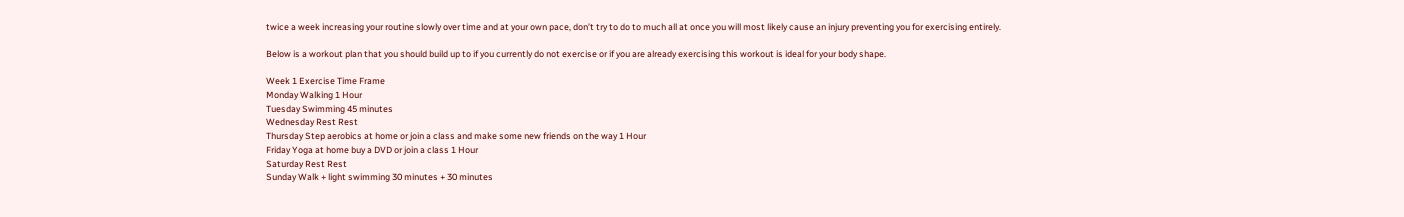twice a week increasing your routine slowly over time and at your own pace, don’t try to do to much all at once you will most likely cause an injury preventing you for exercising entirely.

Below is a workout plan that you should build up to if you currently do not exercise or if you are already exercising this workout is ideal for your body shape.

Week 1 Exercise Time Frame
Monday Walking 1 Hour
Tuesday Swimming 45 minutes
Wednesday Rest Rest
Thursday Step aerobics at home or join a class and make some new friends on the way 1 Hour
Friday Yoga at home buy a DVD or join a class 1 Hour
Saturday Rest Rest
Sunday Walk + light swimming 30 minutes + 30 minutes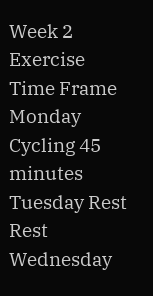Week 2 Exercise Time Frame
Monday Cycling 45 minutes
Tuesday Rest Rest
Wednesday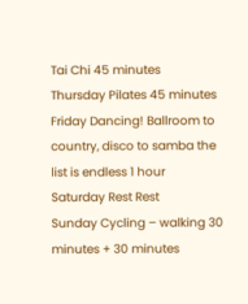Tai Chi 45 minutes
Thursday Pilates 45 minutes
Friday Dancing! Ballroom to country, disco to samba the list is endless 1 hour
Saturday Rest Rest
Sunday Cycling – walking 30 minutes + 30 minutes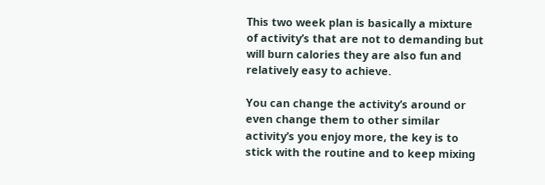This two week plan is basically a mixture of activity’s that are not to demanding but will burn calories they are also fun and relatively easy to achieve.

You can change the activity’s around or even change them to other similar activity’s you enjoy more, the key is to stick with the routine and to keep mixing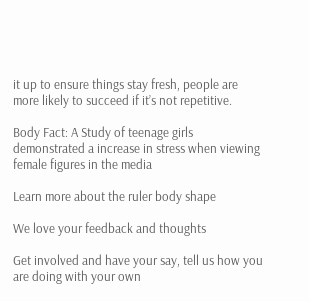it up to ensure things stay fresh, people are more likely to succeed if it’s not repetitive.

Body Fact: A Study of teenage girls demonstrated a increase in stress when viewing female figures in the media

Learn more about the ruler body shape

We love your feedback and thoughts

Get involved and have your say, tell us how you are doing with your own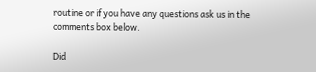routine or if you have any questions ask us in the comments box below.

Did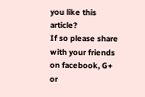you like this article?
If so please share with your friends on facebook, G+ or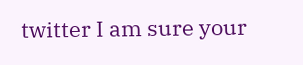twitter I am sure your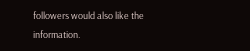followers would also like the information.